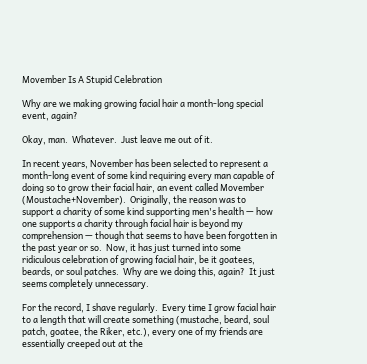Movember Is A Stupid Celebration

Why are we making growing facial hair a month-long special event, again?

Okay, man.  Whatever.  Just leave me out of it.

In recent years, November has been selected to represent a month-long event of some kind requiring every man capable of doing so to grow their facial hair, an event called Movember (Moustache+November).  Originally, the reason was to support a charity of some kind supporting men's health — how one supports a charity through facial hair is beyond my comprehension — though that seems to have been forgotten in the past year or so.  Now, it has just turned into some ridiculous celebration of growing facial hair, be it goatees, beards, or soul patches.  Why are we doing this, again?  It just seems completely unnecessary.

For the record, I shave regularly.  Every time I grow facial hair to a length that will create something (mustache, beard, soul patch, goatee, the Riker, etc.), every one of my friends are essentially creeped out at the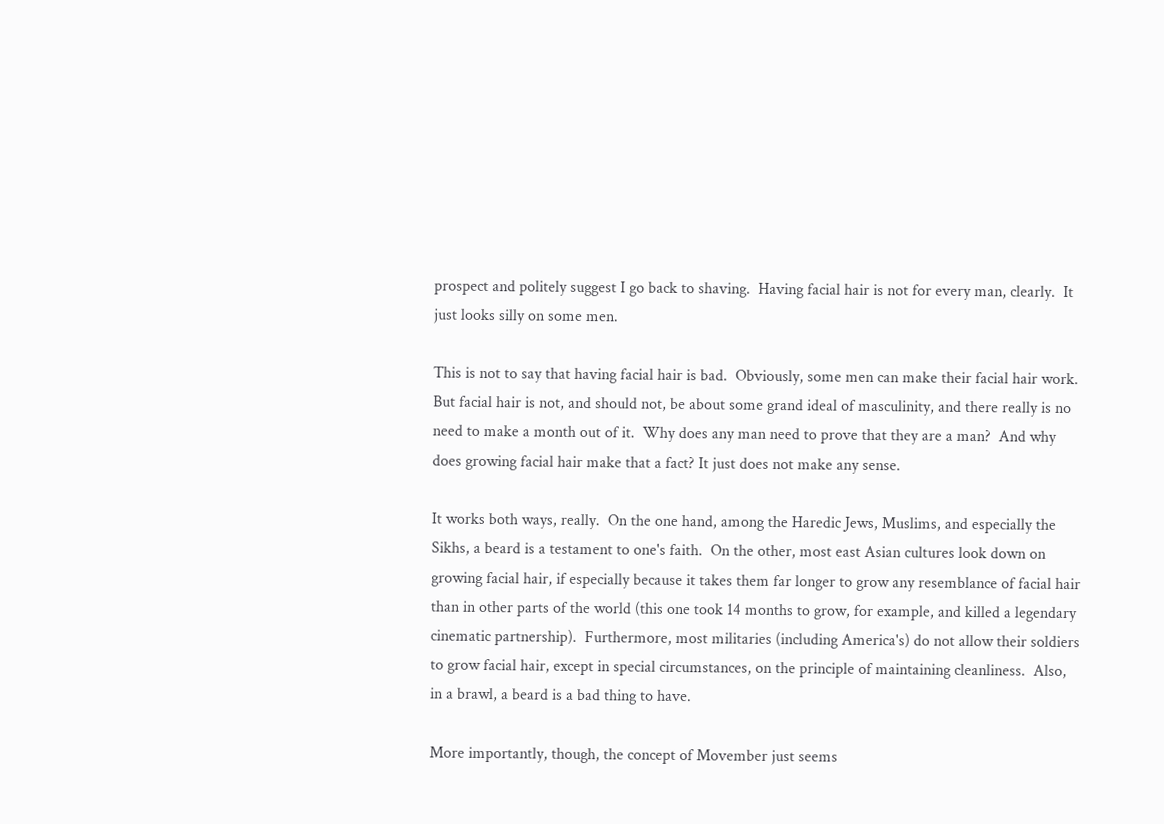prospect and politely suggest I go back to shaving.  Having facial hair is not for every man, clearly.  It just looks silly on some men.

This is not to say that having facial hair is bad.  Obviously, some men can make their facial hair work.  But facial hair is not, and should not, be about some grand ideal of masculinity, and there really is no need to make a month out of it.  Why does any man need to prove that they are a man?  And why does growing facial hair make that a fact? It just does not make any sense.

It works both ways, really.  On the one hand, among the Haredic Jews, Muslims, and especially the Sikhs, a beard is a testament to one's faith.  On the other, most east Asian cultures look down on growing facial hair, if especially because it takes them far longer to grow any resemblance of facial hair than in other parts of the world (this one took 14 months to grow, for example, and killed a legendary cinematic partnership).  Furthermore, most militaries (including America's) do not allow their soldiers to grow facial hair, except in special circumstances, on the principle of maintaining cleanliness.  Also, in a brawl, a beard is a bad thing to have.

More importantly, though, the concept of Movember just seems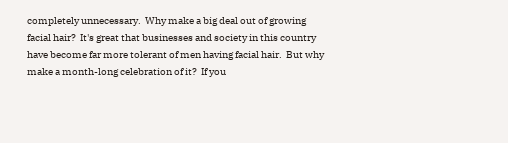completely unnecessary.  Why make a big deal out of growing facial hair?  It's great that businesses and society in this country have become far more tolerant of men having facial hair.  But why make a month-long celebration of it?  If you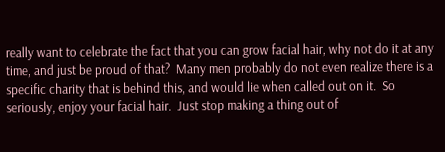really want to celebrate the fact that you can grow facial hair, why not do it at any time, and just be proud of that?  Many men probably do not even realize there is a specific charity that is behind this, and would lie when called out on it.  So seriously, enjoy your facial hair.  Just stop making a thing out of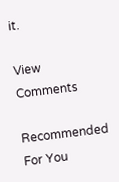it.

View Comments

Recommended For You